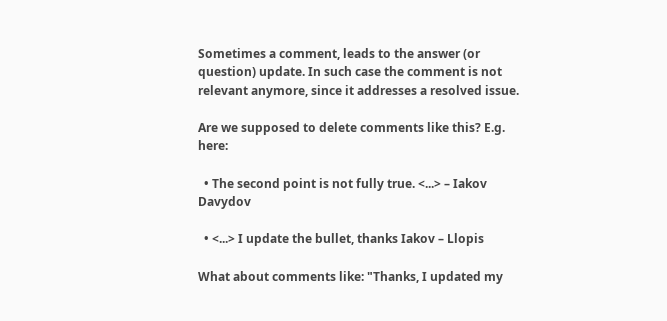Sometimes a comment, leads to the answer (or question) update. In such case the comment is not relevant anymore, since it addresses a resolved issue.

Are we supposed to delete comments like this? E.g. here:

  • The second point is not fully true. <...> – Iakov Davydov

  • <...> I update the bullet, thanks Iakov – Llopis

What about comments like: "Thanks, I updated my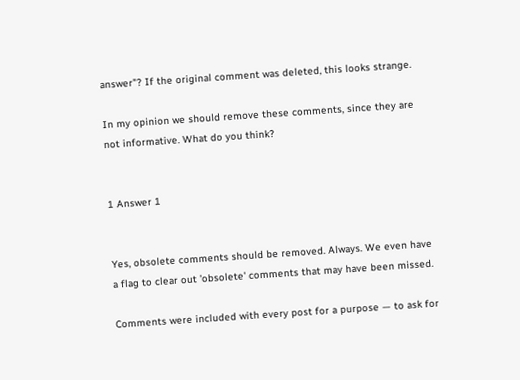answer"? If the original comment was deleted, this looks strange.

In my opinion we should remove these comments, since they are not informative. What do you think?


1 Answer 1


Yes, obsolete comments should be removed. Always. We even have a flag to clear out 'obsolete' comments that may have been missed.

Comments were included with every post for a purpose — to ask for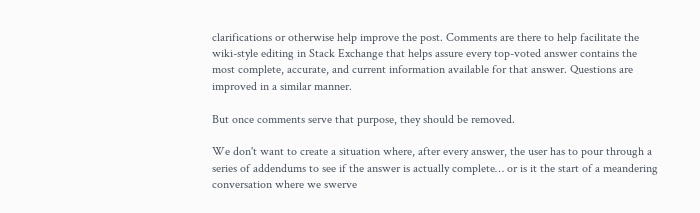clarifications or otherwise help improve the post. Comments are there to help facilitate the wiki-style editing in Stack Exchange that helps assure every top-voted answer contains the most complete, accurate, and current information available for that answer. Questions are improved in a similar manner.

But once comments serve that purpose, they should be removed.

We don't want to create a situation where, after every answer, the user has to pour through a series of addendums to see if the answer is actually complete… or is it the start of a meandering conversation where we swerve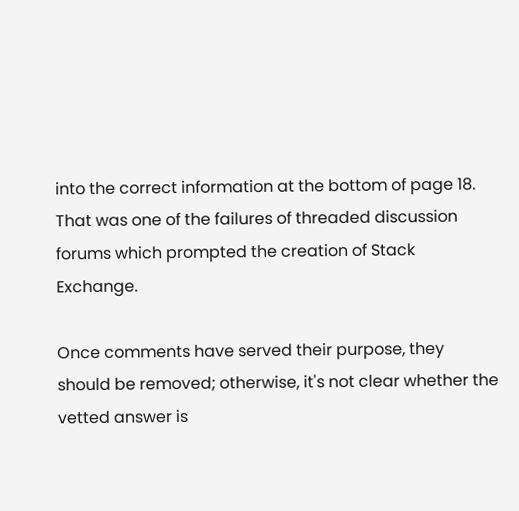into the correct information at the bottom of page 18. That was one of the failures of threaded discussion forums which prompted the creation of Stack Exchange.

Once comments have served their purpose, they should be removed; otherwise, it's not clear whether the vetted answer is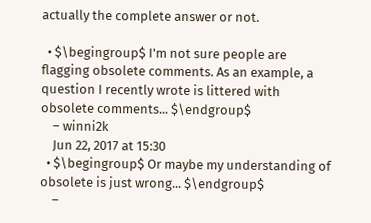actually the complete answer or not.

  • $\begingroup$ I'm not sure people are flagging obsolete comments. As an example, a question I recently wrote is littered with obsolete comments... $\endgroup$
    – winni2k
    Jun 22, 2017 at 15:30
  • $\begingroup$ Or maybe my understanding of obsolete is just wrong... $\endgroup$
    –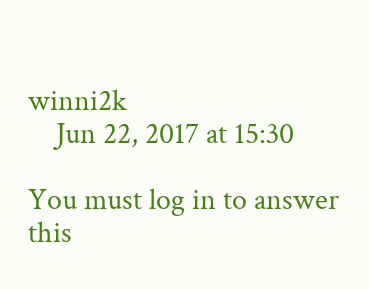winni2k
    Jun 22, 2017 at 15:30

You must log in to answer this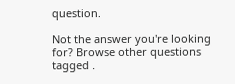question.

Not the answer you're looking for? Browse other questions tagged .